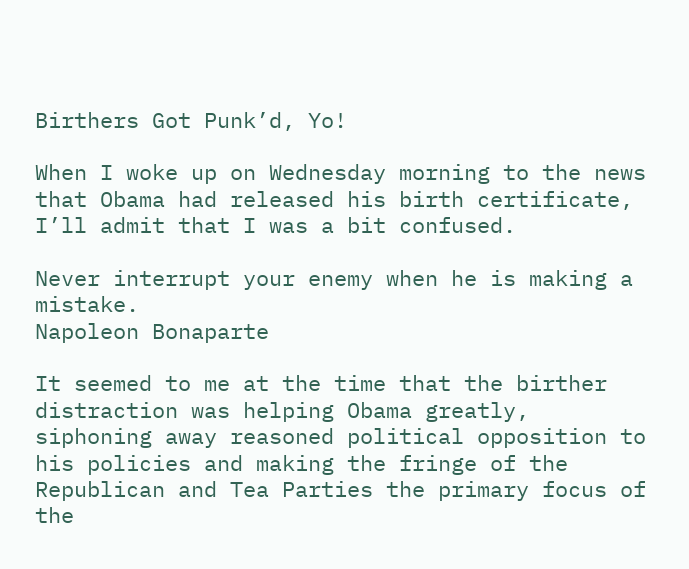Birthers Got Punk’d, Yo!

When I woke up on Wednesday morning to the news that Obama had released his birth certificate, I’ll admit that I was a bit confused.

Never interrupt your enemy when he is making a mistake.
Napoleon Bonaparte

It seemed to me at the time that the birther distraction was helping Obama greatly, siphoning away reasoned political opposition to his policies and making the fringe of the Republican and Tea Parties the primary focus of the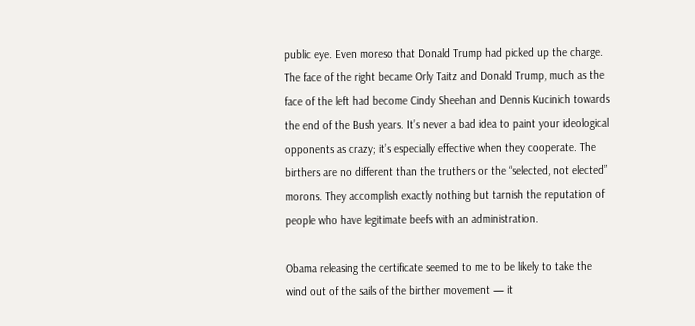public eye. Even moreso that Donald Trump had picked up the charge. The face of the right became Orly Taitz and Donald Trump, much as the face of the left had become Cindy Sheehan and Dennis Kucinich towards the end of the Bush years. It’s never a bad idea to paint your ideological opponents as crazy; it’s especially effective when they cooperate. The birthers are no different than the truthers or the “selected, not elected” morons. They accomplish exactly nothing but tarnish the reputation of people who have legitimate beefs with an administration.

Obama releasing the certificate seemed to me to be likely to take the wind out of the sails of the birther movement — it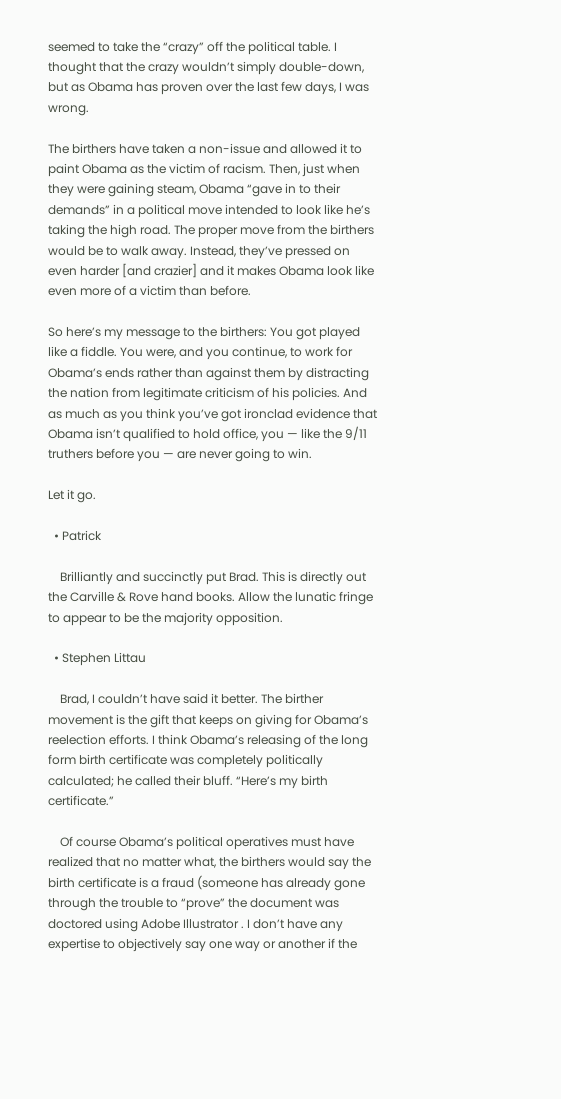seemed to take the “crazy” off the political table. I thought that the crazy wouldn’t simply double-down, but as Obama has proven over the last few days, I was wrong.

The birthers have taken a non-issue and allowed it to paint Obama as the victim of racism. Then, just when they were gaining steam, Obama “gave in to their demands” in a political move intended to look like he’s taking the high road. The proper move from the birthers would be to walk away. Instead, they’ve pressed on even harder [and crazier] and it makes Obama look like even more of a victim than before.

So here’s my message to the birthers: You got played like a fiddle. You were, and you continue, to work for Obama’s ends rather than against them by distracting the nation from legitimate criticism of his policies. And as much as you think you’ve got ironclad evidence that Obama isn’t qualified to hold office, you — like the 9/11 truthers before you — are never going to win.

Let it go.

  • Patrick

    Brilliantly and succinctly put Brad. This is directly out the Carville & Rove hand books. Allow the lunatic fringe to appear to be the majority opposition.

  • Stephen Littau

    Brad, I couldn’t have said it better. The birther movement is the gift that keeps on giving for Obama’s reelection efforts. I think Obama’s releasing of the long form birth certificate was completely politically calculated; he called their bluff. “Here’s my birth certificate.”

    Of course Obama’s political operatives must have realized that no matter what, the birthers would say the birth certificate is a fraud (someone has already gone through the trouble to “prove” the document was doctored using Adobe Illustrator . I don’t have any expertise to objectively say one way or another if the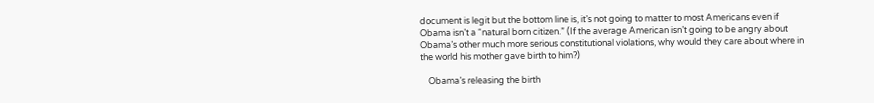document is legit but the bottom line is, it’s not going to matter to most Americans even if Obama isn’t a “natural born citizen.” (If the average American isn’t going to be angry about Obama’s other much more serious constitutional violations, why would they care about where in the world his mother gave birth to him?)

    Obama’s releasing the birth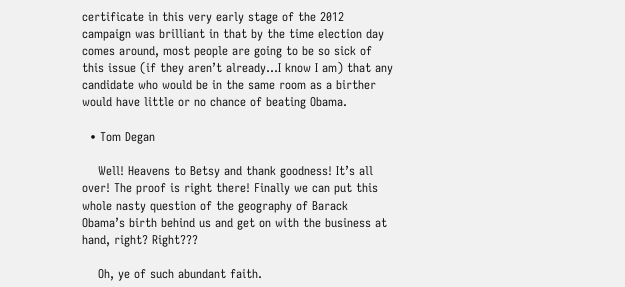certificate in this very early stage of the 2012 campaign was brilliant in that by the time election day comes around, most people are going to be so sick of this issue (if they aren’t already…I know I am) that any candidate who would be in the same room as a birther would have little or no chance of beating Obama.

  • Tom Degan

    Well! Heavens to Betsy and thank goodness! It’s all over! The proof is right there! Finally we can put this whole nasty question of the geography of Barack Obama’s birth behind us and get on with the business at hand, right? Right???

    Oh, ye of such abundant faith.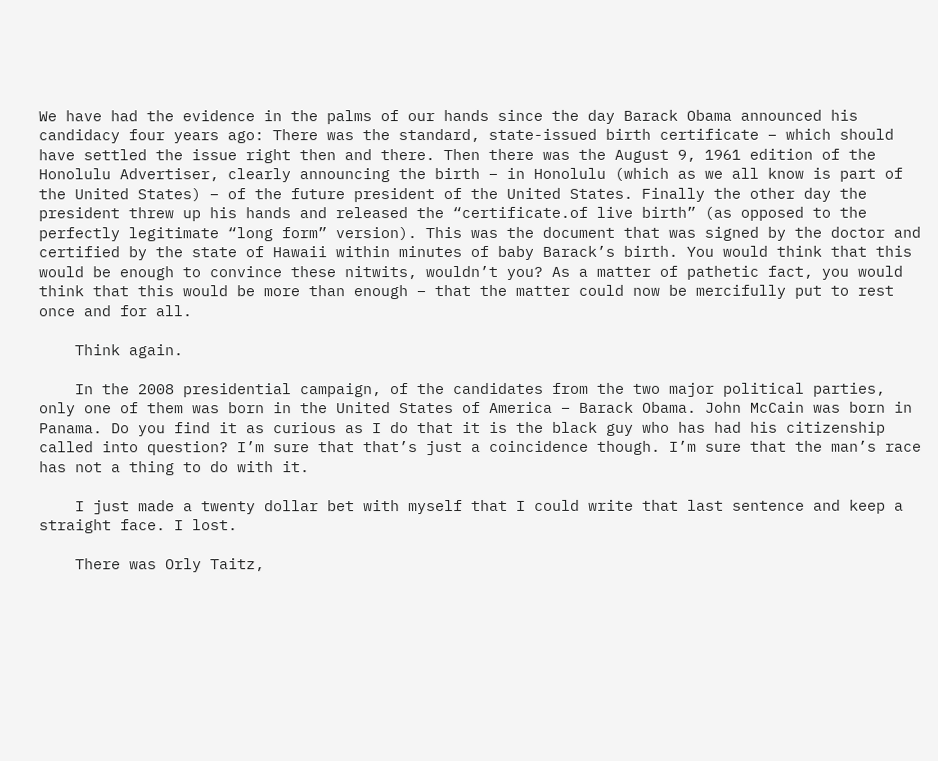We have had the evidence in the palms of our hands since the day Barack Obama announced his candidacy four years ago: There was the standard, state-issued birth certificate – which should have settled the issue right then and there. Then there was the August 9, 1961 edition of the Honolulu Advertiser, clearly announcing the birth – in Honolulu (which as we all know is part of the United States) – of the future president of the United States. Finally the other day the president threw up his hands and released the “certificate.of live birth” (as opposed to the perfectly legitimate “long form” version). This was the document that was signed by the doctor and certified by the state of Hawaii within minutes of baby Barack’s birth. You would think that this would be enough to convince these nitwits, wouldn’t you? As a matter of pathetic fact, you would think that this would be more than enough – that the matter could now be mercifully put to rest once and for all.

    Think again.

    In the 2008 presidential campaign, of the candidates from the two major political parties, only one of them was born in the United States of America – Barack Obama. John McCain was born in Panama. Do you find it as curious as I do that it is the black guy who has had his citizenship called into question? I’m sure that that’s just a coincidence though. I’m sure that the man’s race has not a thing to do with it.

    I just made a twenty dollar bet with myself that I could write that last sentence and keep a straight face. I lost.

    There was Orly Taitz,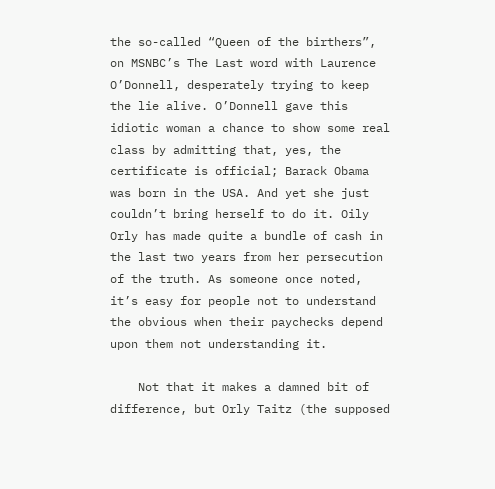the so-called “Queen of the birthers”, on MSNBC’s The Last word with Laurence O’Donnell, desperately trying to keep the lie alive. O’Donnell gave this idiotic woman a chance to show some real class by admitting that, yes, the certificate is official; Barack Obama was born in the USA. And yet she just couldn’t bring herself to do it. Oily Orly has made quite a bundle of cash in the last two years from her persecution of the truth. As someone once noted, it’s easy for people not to understand the obvious when their paychecks depend upon them not understanding it.

    Not that it makes a damned bit of difference, but Orly Taitz (the supposed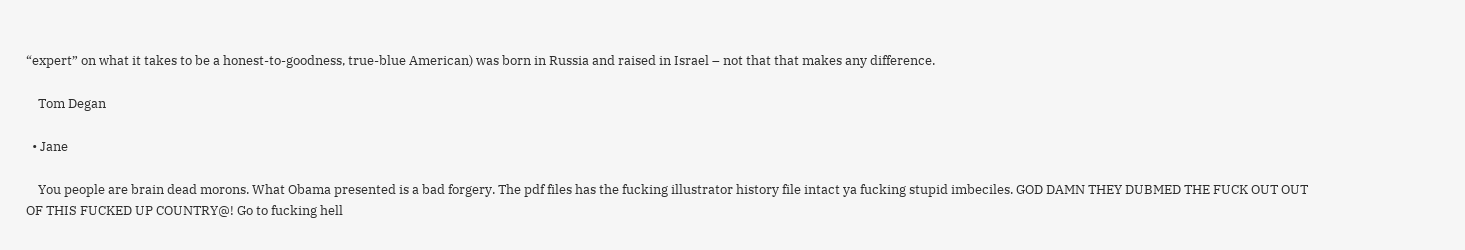“expert” on what it takes to be a honest-to-goodness, true-blue American) was born in Russia and raised in Israel – not that that makes any difference.

    Tom Degan

  • Jane

    You people are brain dead morons. What Obama presented is a bad forgery. The pdf files has the fucking illustrator history file intact ya fucking stupid imbeciles. GOD DAMN THEY DUBMED THE FUCK OUT OUT OF THIS FUCKED UP COUNTRY@! Go to fucking hell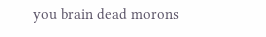you brain dead morons